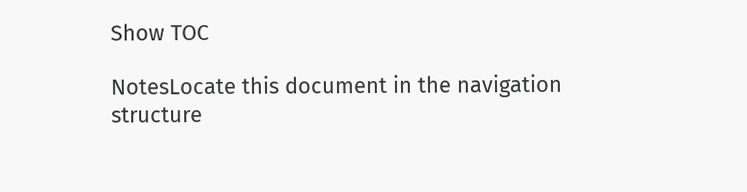Show TOC

NotesLocate this document in the navigation structure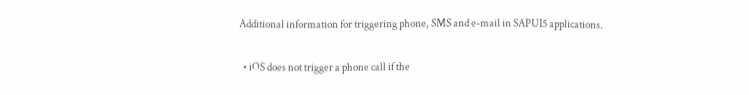Additional information for triggering phone, SMS and e-mail in SAPUI5 applications.

  • iOS does not trigger a phone call if the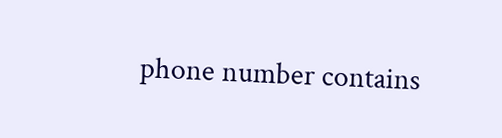phone number contains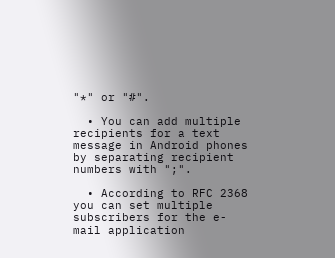"*" or "#".

  • You can add multiple recipients for a text message in Android phones by separating recipient numbers with ";".

  • According to RFC 2368 you can set multiple subscribers for the e-mail application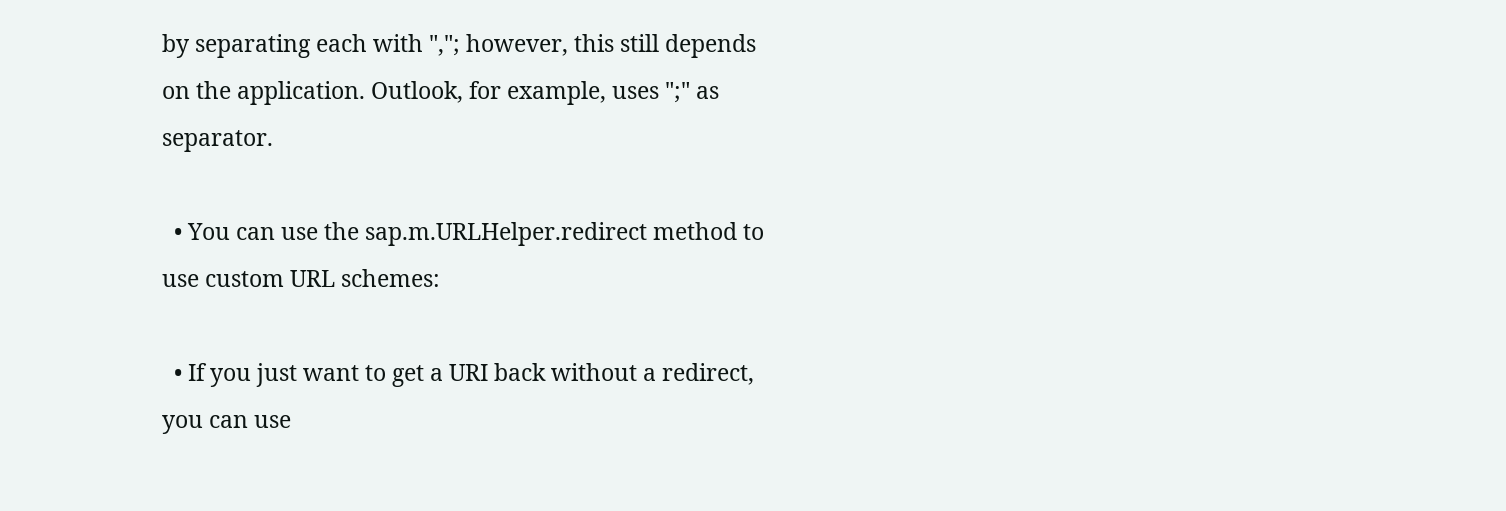by separating each with ","; however, this still depends on the application. Outlook, for example, uses ";" as separator.

  • You can use the sap.m.URLHelper.redirect method to use custom URL schemes:

  • If you just want to get a URI back without a redirect, you can use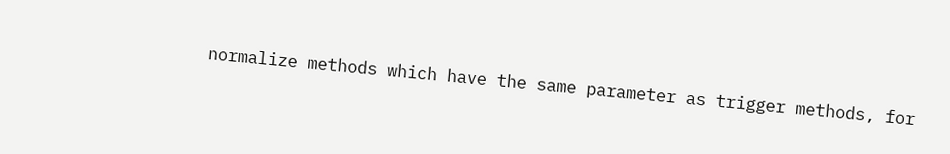normalize methods which have the same parameter as trigger methods, for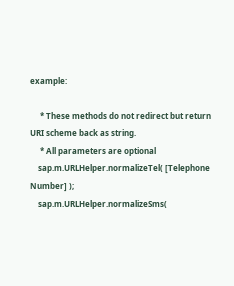example:

     * These methods do not redirect but return URI scheme back as string.
     * All parameters are optional
    sap.m.URLHelper.normalizeTel( [Telephone Number] );
    sap.m.URLHelper.normalizeSms(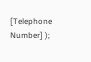[Telephone Number] );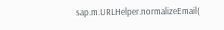sap.m.URLHelper.normalizeEmail(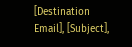[Destination Email], [Subject],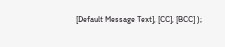[Default Message Text], [CC], [BCC] );